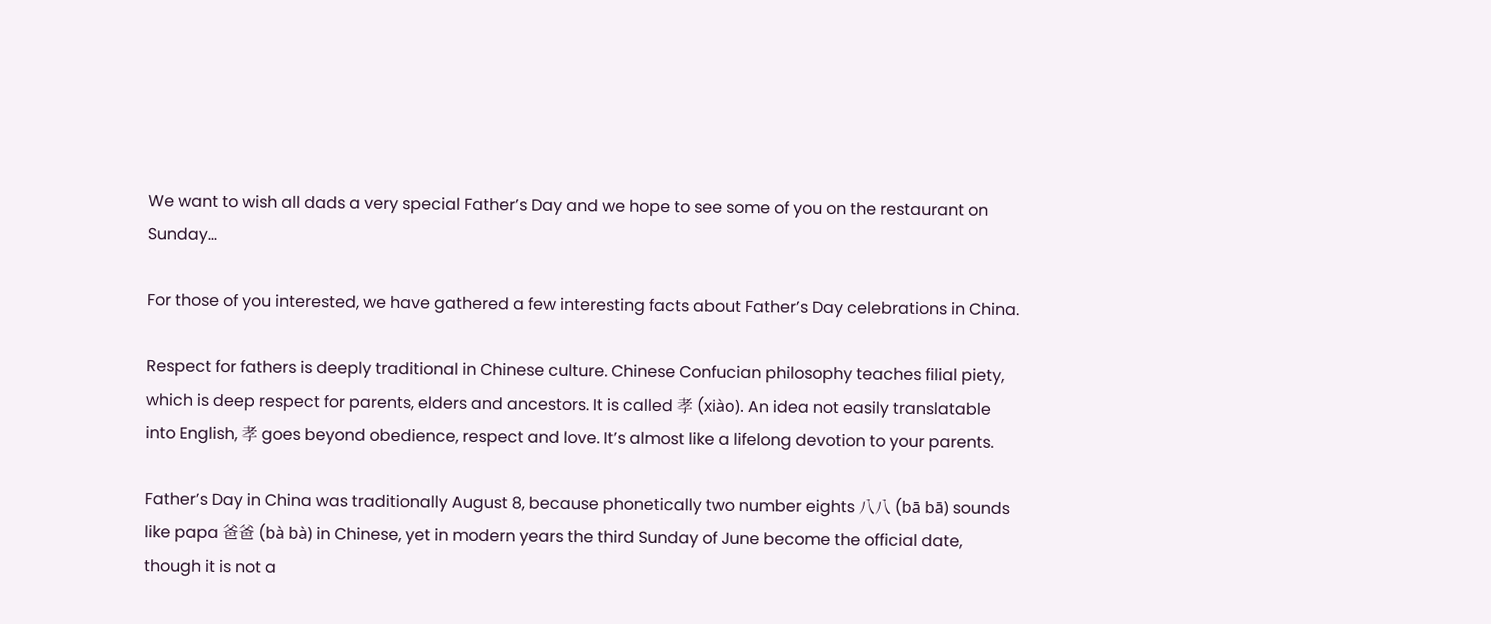We want to wish all dads a very special Father’s Day and we hope to see some of you on the restaurant on Sunday…

For those of you interested, we have gathered a few interesting facts about Father’s Day celebrations in China.

Respect for fathers is deeply traditional in Chinese culture. Chinese Confucian philosophy teaches filial piety, which is deep respect for parents, elders and ancestors. It is called 孝 (xiào). An idea not easily translatable into English, 孝 goes beyond obedience, respect and love. It’s almost like a lifelong devotion to your parents.

Father’s Day in China was traditionally August 8, because phonetically two number eights 八八 (bā bā) sounds like papa 爸爸 (bà bà) in Chinese, yet in modern years the third Sunday of June become the official date, though it is not a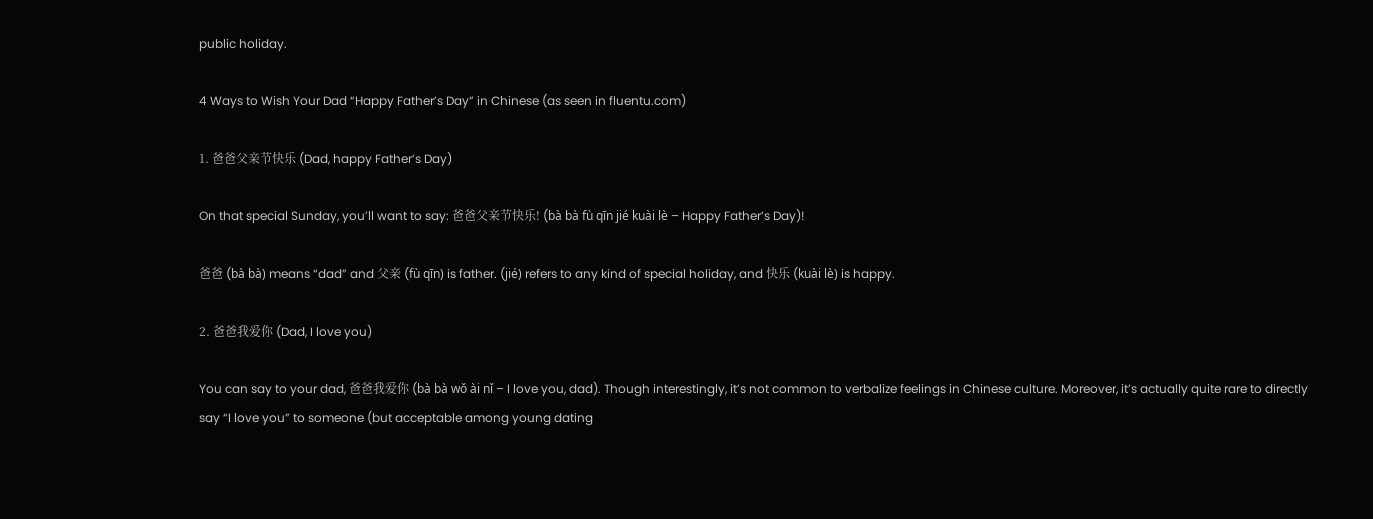public holiday.

4 Ways to Wish Your Dad “Happy Father’s Day” in Chinese (as seen in fluentu.com)

1. 爸爸父亲节快乐 (Dad, happy Father’s Day)

On that special Sunday, you’ll want to say: 爸爸父亲节快乐! (bà bà fù qīn jié kuài lè – Happy Father’s Day)!

爸爸 (bà bà) means “dad” and 父亲 (fù qīn) is father. (jié) refers to any kind of special holiday, and 快乐 (kuài lè) is happy.

2. 爸爸我爱你 (Dad, I love you)

You can say to your dad, 爸爸我爱你 (bà bà wǒ ài nǐ – I love you, dad). Though interestingly, it’s not common to verbalize feelings in Chinese culture. Moreover, it’s actually quite rare to directly say “I love you” to someone (but acceptable among young dating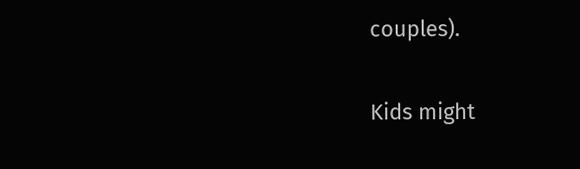couples).

Kids might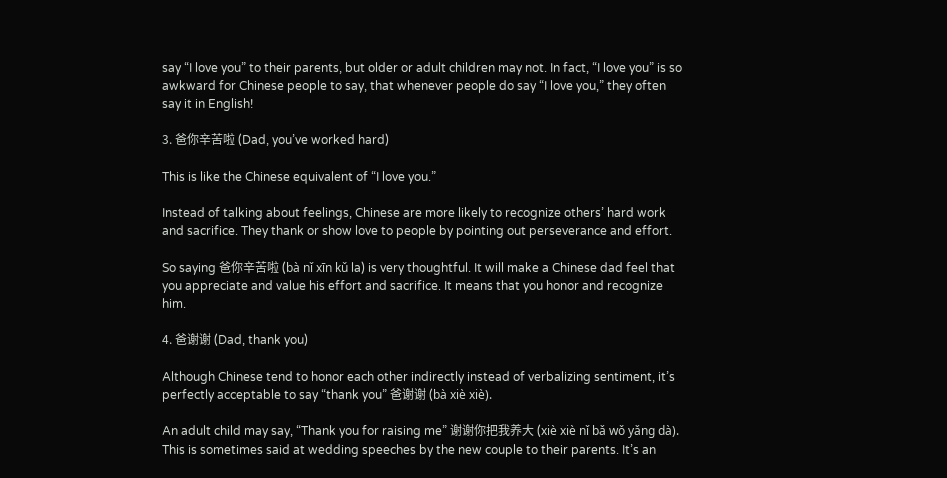say “I love you” to their parents, but older or adult children may not. In fact, “I love you” is so awkward for Chinese people to say, that whenever people do say “I love you,” they often say it in English!

3. 爸你辛苦啦 (Dad, you’ve worked hard)

This is like the Chinese equivalent of “I love you.”

Instead of talking about feelings, Chinese are more likely to recognize others’ hard work and sacrifice. They thank or show love to people by pointing out perseverance and effort.

So saying 爸你辛苦啦 (bà nǐ xīn kǔ la) is very thoughtful. It will make a Chinese dad feel that you appreciate and value his effort and sacrifice. It means that you honor and recognize him.

4. 爸谢谢 (Dad, thank you)

Although Chinese tend to honor each other indirectly instead of verbalizing sentiment, it’s perfectly acceptable to say “thank you” 爸谢谢 (bà xiè xiè).

An adult child may say, “Thank you for raising me” 谢谢你把我养大 (xiè xiè nǐ bǎ wǒ yǎng dà). This is sometimes said at wedding speeches by the new couple to their parents. It’s an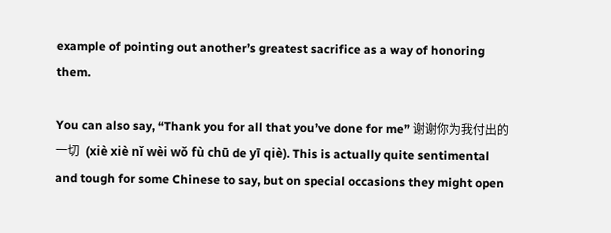example of pointing out another’s greatest sacrifice as a way of honoring them.

You can also say, “Thank you for all that you’ve done for me” 谢谢你为我付出的一切  (xiè xiè nǐ wèi wǒ fù chū de yī qiè). This is actually quite sentimental and tough for some Chinese to say, but on special occasions they might open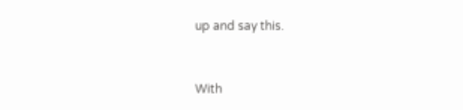up and say this.


With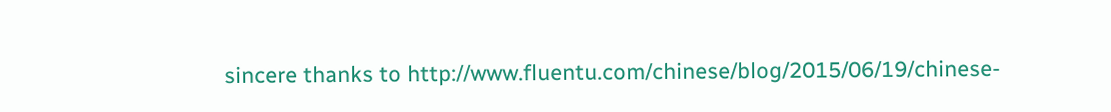sincere thanks to http://www.fluentu.com/chinese/blog/2015/06/19/chinese-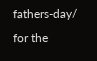fathers-day/ for the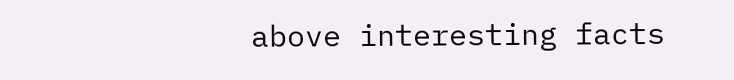above interesting facts